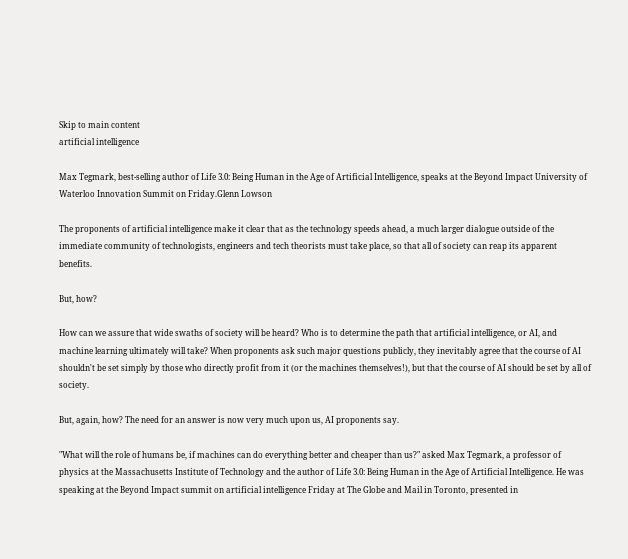Skip to main content
artificial intelligence

Max Tegmark, best-selling author of Life 3.0: Being Human in the Age of Artificial Intelligence, speaks at the Beyond Impact University of Waterloo Innovation Summit on Friday.Glenn Lowson

The proponents of artificial intelligence make it clear that as the technology speeds ahead, a much larger dialogue outside of the immediate community of technologists, engineers and tech theorists must take place, so that all of society can reap its apparent benefits.

But, how?

How can we assure that wide swaths of society will be heard? Who is to determine the path that artificial intelligence, or AI, and machine learning ultimately will take? When proponents ask such major questions publicly, they inevitably agree that the course of AI shouldn't be set simply by those who directly profit from it (or the machines themselves!), but that the course of AI should be set by all of society.

But, again, how? The need for an answer is now very much upon us, AI proponents say.

"What will the role of humans be, if machines can do everything better and cheaper than us?" asked Max Tegmark, a professor of physics at the Massachusetts Institute of Technology and the author of Life 3.0: Being Human in the Age of Artificial Intelligence. He was speaking at the Beyond Impact summit on artificial intelligence Friday at The Globe and Mail in Toronto, presented in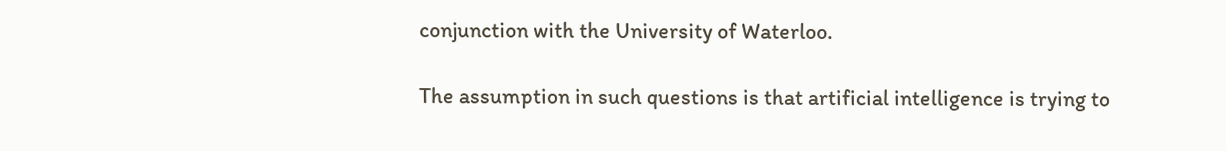conjunction with the University of Waterloo.

The assumption in such questions is that artificial intelligence is trying to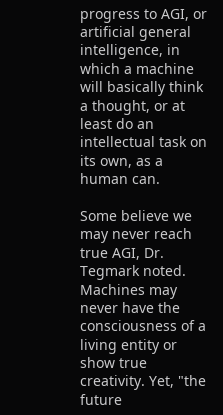progress to AGI, or artificial general intelligence, in which a machine will basically think a thought, or at least do an intellectual task on its own, as a human can.

Some believe we may never reach true AGI, Dr. Tegmark noted. Machines may never have the consciousness of a living entity or show true creativity. Yet, "the future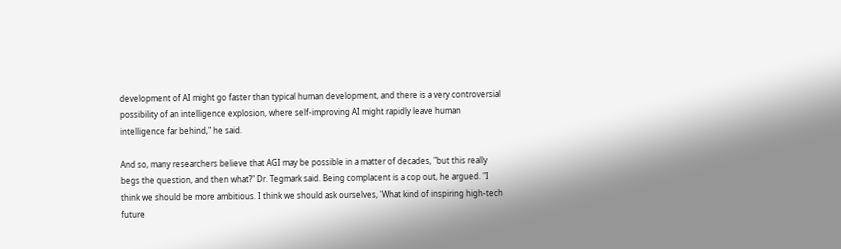development of AI might go faster than typical human development, and there is a very controversial possibility of an intelligence explosion, where self-improving AI might rapidly leave human intelligence far behind," he said.

And so, many researchers believe that AGI may be possible in a matter of decades, "but this really begs the question, and then what?" Dr. Tegmark said. Being complacent is a cop out, he argued. "I think we should be more ambitious. I think we should ask ourselves, 'What kind of inspiring high-tech future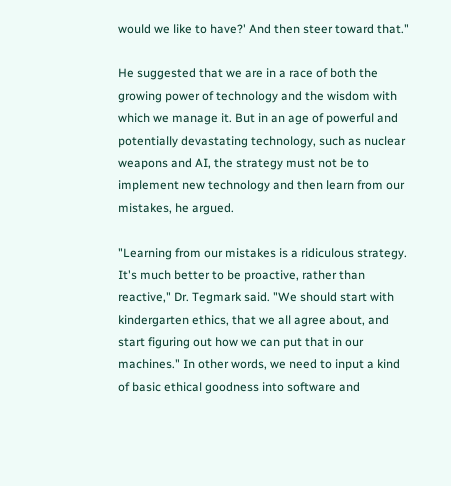would we like to have?' And then steer toward that."

He suggested that we are in a race of both the growing power of technology and the wisdom with which we manage it. But in an age of powerful and potentially devastating technology, such as nuclear weapons and AI, the strategy must not be to implement new technology and then learn from our mistakes, he argued.

"Learning from our mistakes is a ridiculous strategy. It's much better to be proactive, rather than reactive," Dr. Tegmark said. "We should start with kindergarten ethics, that we all agree about, and start figuring out how we can put that in our machines." In other words, we need to input a kind of basic ethical goodness into software and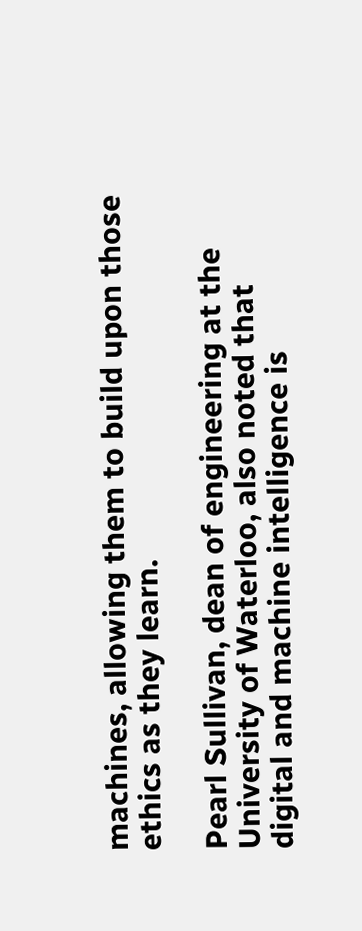machines, allowing them to build upon those ethics as they learn.

Pearl Sullivan, dean of engineering at the University of Waterloo, also noted that digital and machine intelligence is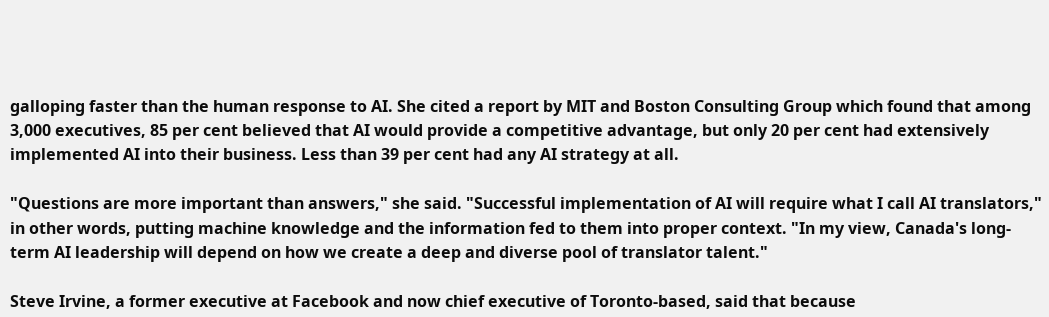galloping faster than the human response to AI. She cited a report by MIT and Boston Consulting Group which found that among 3,000 executives, 85 per cent believed that AI would provide a competitive advantage, but only 20 per cent had extensively implemented AI into their business. Less than 39 per cent had any AI strategy at all.

"Questions are more important than answers," she said. "Successful implementation of AI will require what I call AI translators," in other words, putting machine knowledge and the information fed to them into proper context. "In my view, Canada's long-term AI leadership will depend on how we create a deep and diverse pool of translator talent."

Steve Irvine, a former executive at Facebook and now chief executive of Toronto-based, said that because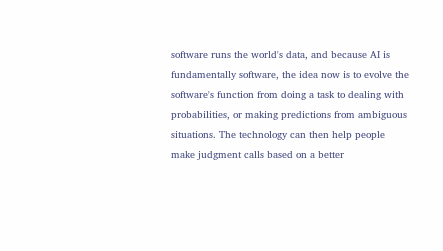software runs the world's data, and because AI is fundamentally software, the idea now is to evolve the software's function from doing a task to dealing with probabilities, or making predictions from ambiguous situations. The technology can then help people make judgment calls based on a better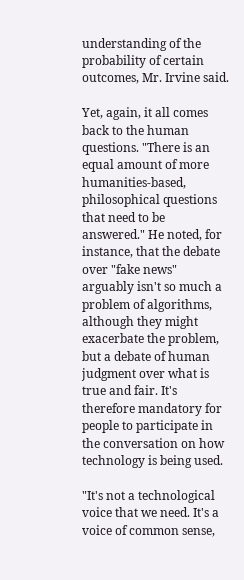understanding of the probability of certain outcomes, Mr. Irvine said.

Yet, again, it all comes back to the human questions. "There is an equal amount of more humanities-based, philosophical questions that need to be answered." He noted, for instance, that the debate over "fake news" arguably isn't so much a problem of algorithms, although they might exacerbate the problem, but a debate of human judgment over what is true and fair. It's therefore mandatory for people to participate in the conversation on how technology is being used.

"It's not a technological voice that we need. It's a voice of common sense,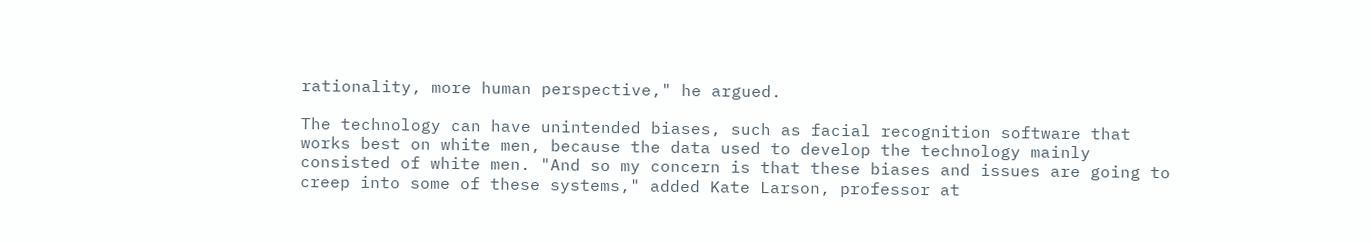rationality, more human perspective," he argued.

The technology can have unintended biases, such as facial recognition software that works best on white men, because the data used to develop the technology mainly consisted of white men. "And so my concern is that these biases and issues are going to creep into some of these systems," added Kate Larson, professor at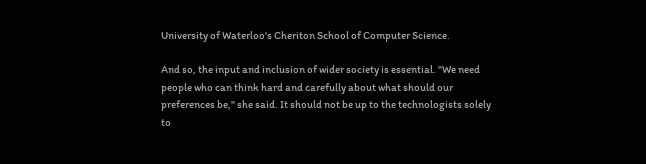University of Waterloo's Cheriton School of Computer Science.

And so, the input and inclusion of wider society is essential. "We need people who can think hard and carefully about what should our preferences be," she said. It should not be up to the technologists solely to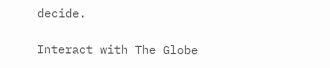decide.

Interact with The Globe